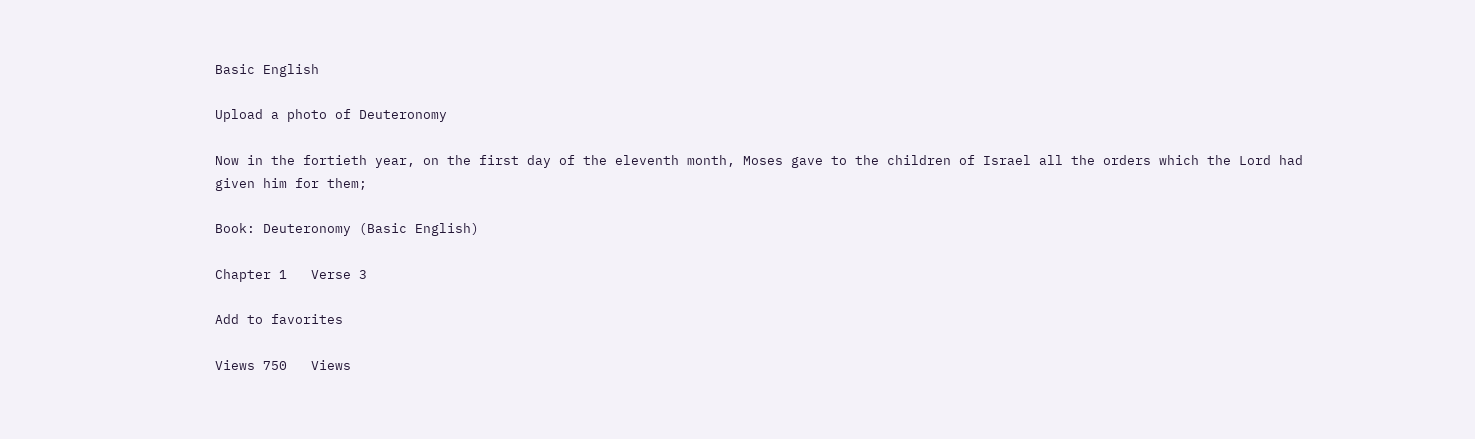Basic English

Upload a photo of Deuteronomy

Now in the fortieth year, on the first day of the eleventh month, Moses gave to the children of Israel all the orders which the Lord had given him for them;

Book: Deuteronomy (Basic English)

Chapter 1   Verse 3

Add to favorites

Views 750   Views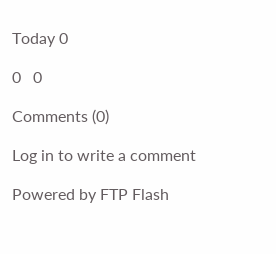Today 0

0   0

Comments (0)

Log in to write a comment

Powered by FTP Flash